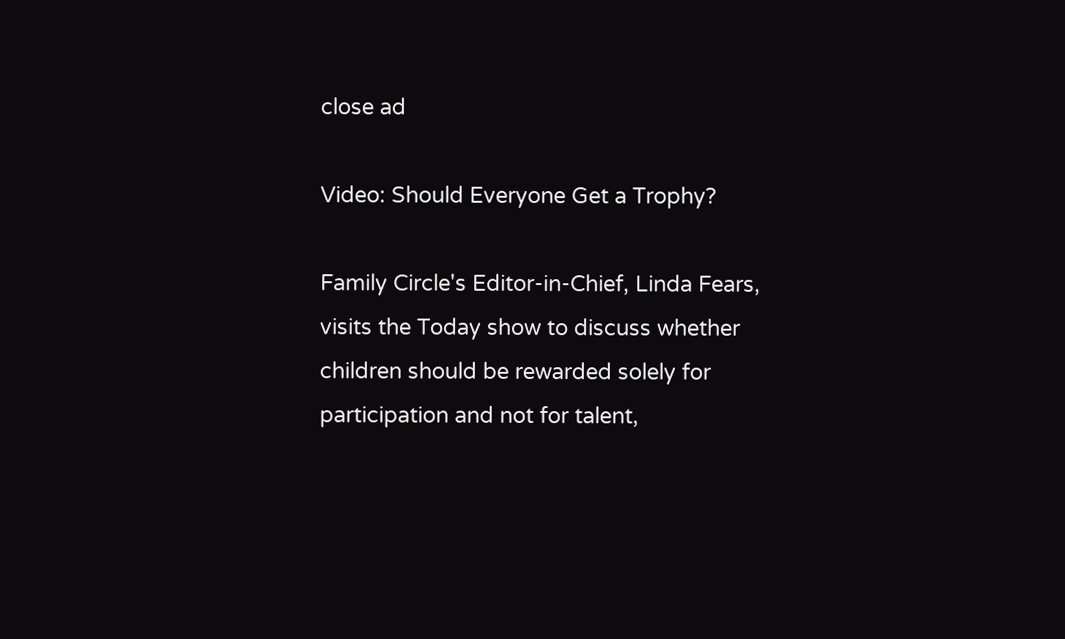close ad

Video: Should Everyone Get a Trophy?

Family Circle's Editor-in-Chief, Linda Fears, visits the Today show to discuss whether children should be rewarded solely for participation and not for talent,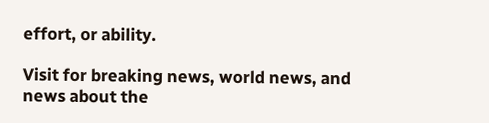effort, or ability.

Visit for breaking news, world news, and news about the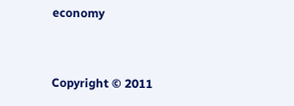economy


Copyright © 2011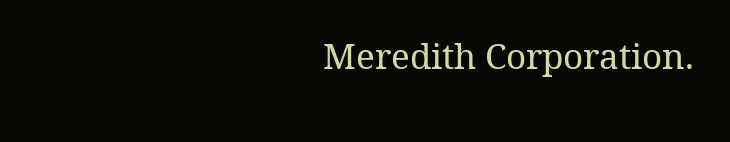Meredith Corporation.